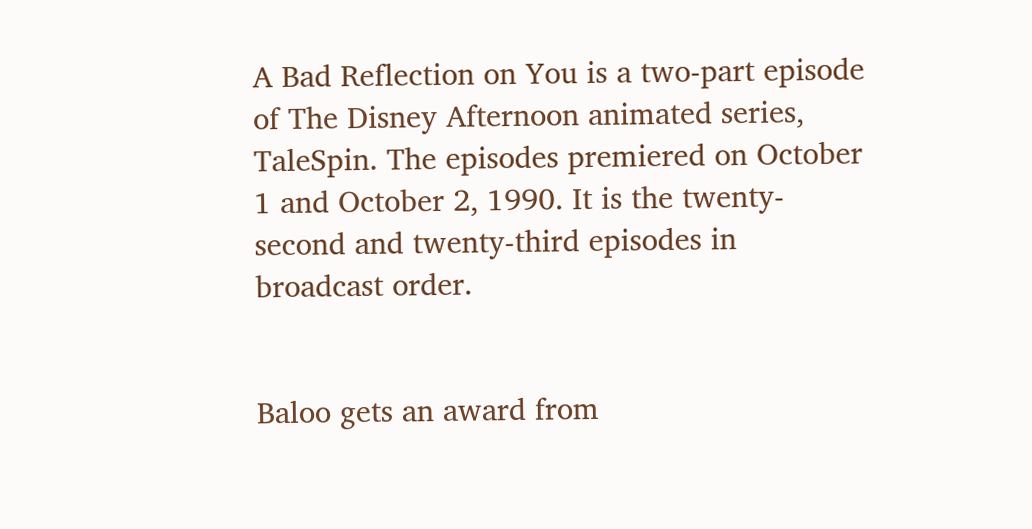A Bad Reflection on You is a two-part episode of The Disney Afternoon animated series, TaleSpin. The episodes premiered on October 1 and October 2, 1990. It is the twenty-second and twenty-third episodes in broadcast order.


Baloo gets an award from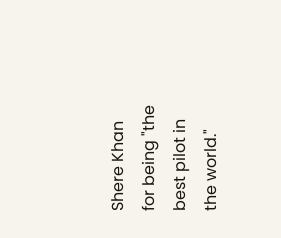Shere Khan for being "the best pilot in the world."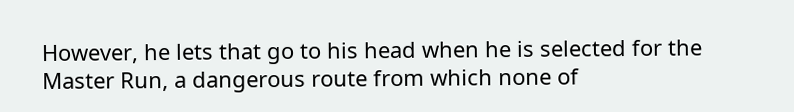However, he lets that go to his head when he is selected for the Master Run, a dangerous route from which none of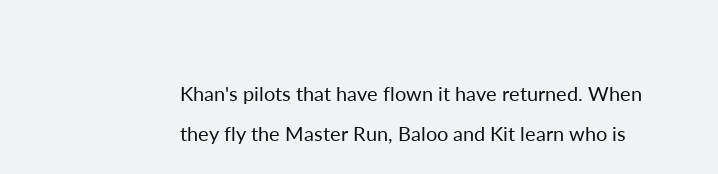Khan's pilots that have flown it have returned. When they fly the Master Run, Baloo and Kit learn who is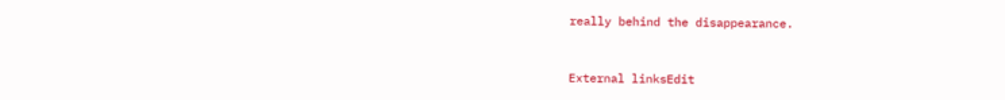really behind the disappearance.



External linksEdit